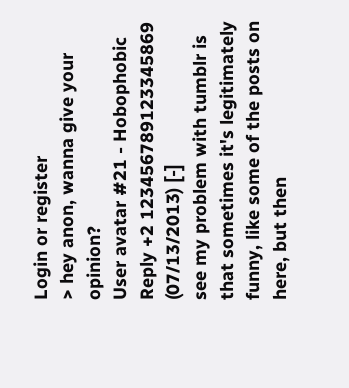Login or register
> hey anon, wanna give your opinion?
User avatar #21 - Hobophobic
Reply +2 123456789123345869
(07/13/2013) [-]
see my problem with tumblr is that sometimes it's legitimately funny, like some of the posts on here, but then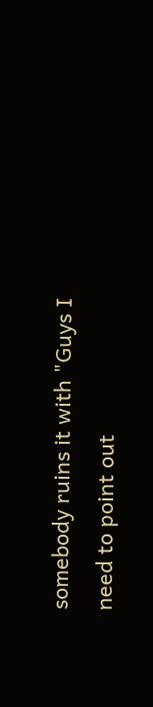somebody ruins it with "Guys I need to point out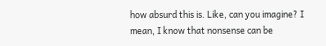how absurd this is. Like, can you imagine? I mean, I know that nonsense can be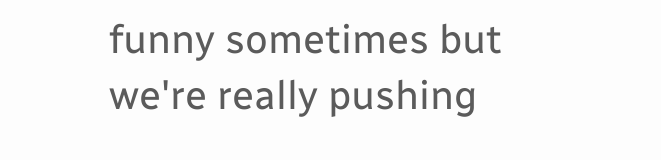funny sometimes but we're really pushing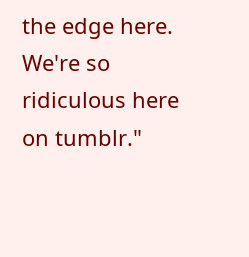the edge here. We're so ridiculous here on tumblr."